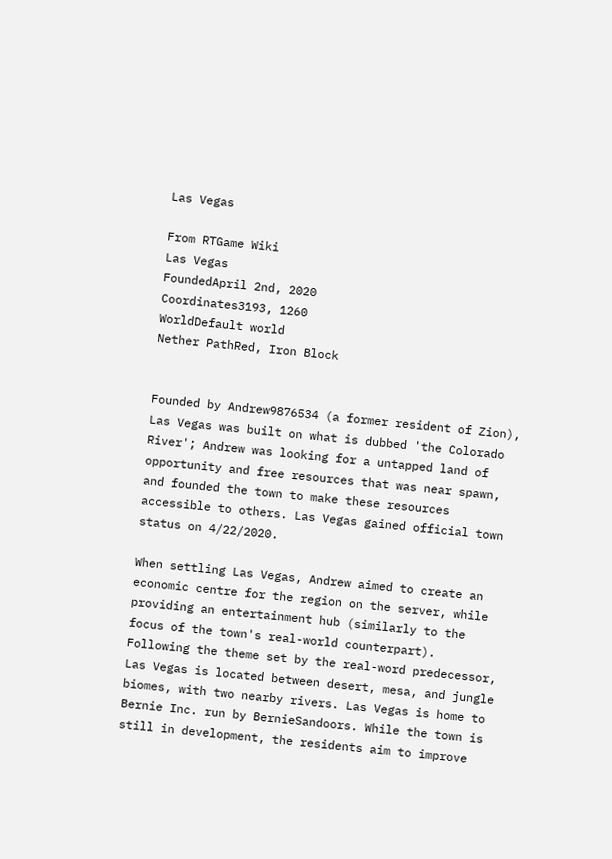Las Vegas

From RTGame Wiki
Las Vegas
FoundedApril 2nd, 2020
Coordinates3193, 1260
WorldDefault world
Nether PathRed, Iron Block


Founded by Andrew9876534 (a former resident of Zion), Las Vegas was built on what is dubbed 'the Colorado River'; Andrew was looking for a untapped land of opportunity and free resources that was near spawn, and founded the town to make these resources accessible to others. Las Vegas gained official town status on 4/22/2020.

When settling Las Vegas, Andrew aimed to create an economic centre for the region on the server, while providing an entertainment hub (similarly to the focus of the town's real-world counterpart). Following the theme set by the real-word predecessor, Las Vegas is located between desert, mesa, and jungle biomes, with two nearby rivers. Las Vegas is home to Bernie Inc. run by BernieSandoors. While the town is still in development, the residents aim to improve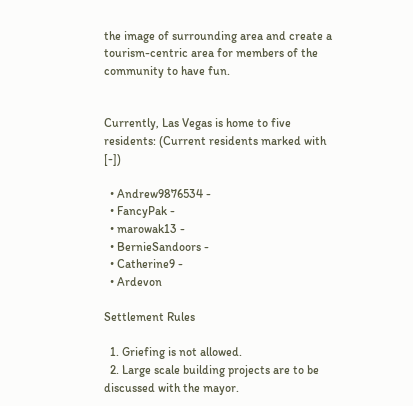the image of surrounding area and create a tourism-centric area for members of the community to have fun.


Currently, Las Vegas is home to five residents: (Current residents marked with [-])

  • Andrew9876534 -
  • FancyPak -
  • marowak13 -
  • BernieSandoors -
  • Catherine9 -
  • Ardevon

Settlement Rules

  1. Griefing is not allowed.
  2. Large scale building projects are to be discussed with the mayor.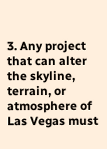3. Any project that can alter the skyline, terrain, or atmosphere of Las Vegas must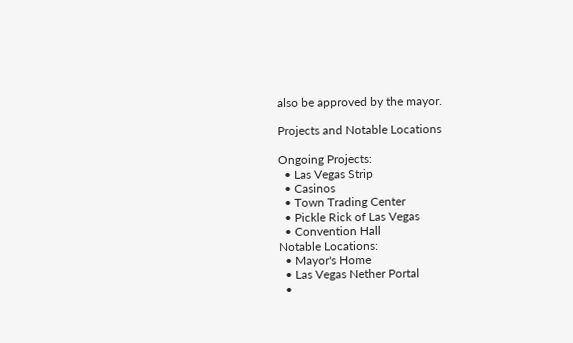also be approved by the mayor.

Projects and Notable Locations

Ongoing Projects:
  • Las Vegas Strip
  • Casinos
  • Town Trading Center
  • Pickle Rick of Las Vegas
  • Convention Hall
Notable Locations:
  • Mayor's Home
  • Las Vegas Nether Portal
  •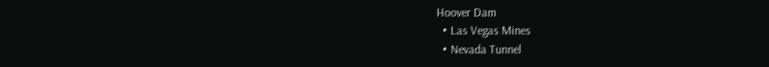Hoover Dam
  • Las Vegas Mines
  • Nevada Tunnel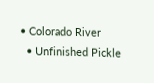• Colorado River
  • Unfinished Pickle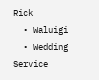Rick
  • Waluigi
  • Wedding Service